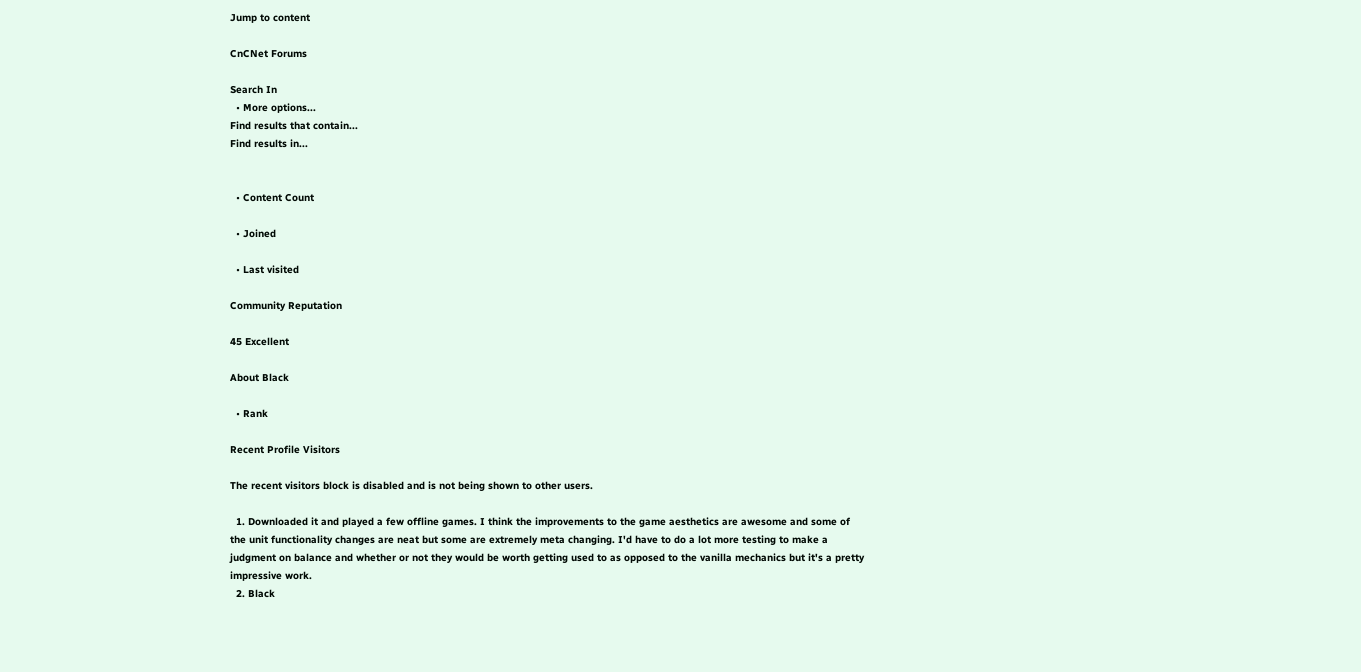Jump to content

CnCNet Forums

Search In
  • More options...
Find results that contain...
Find results in...


  • Content Count

  • Joined

  • Last visited

Community Reputation

45 Excellent

About Black

  • Rank

Recent Profile Visitors

The recent visitors block is disabled and is not being shown to other users.

  1. Downloaded it and played a few offline games. I think the improvements to the game aesthetics are awesome and some of the unit functionality changes are neat but some are extremely meta changing. I'd have to do a lot more testing to make a judgment on balance and whether or not they would be worth getting used to as opposed to the vanilla mechanics but it's a pretty impressive work.
  2. Black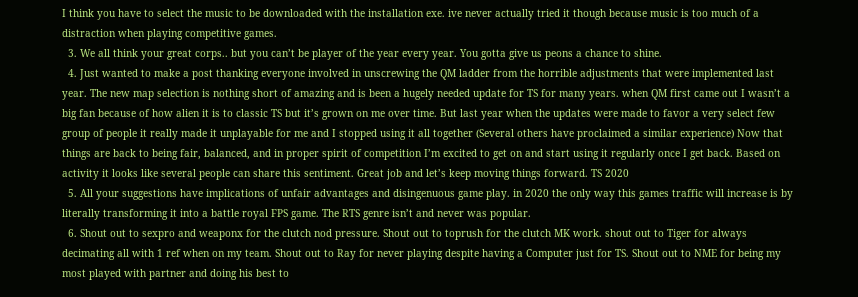I think you have to select the music to be downloaded with the installation exe. ive never actually tried it though because music is too much of a distraction when playing competitive games.
  3. We all think your great corps.. but you can’t be player of the year every year. You gotta give us peons a chance to shine.
  4. Just wanted to make a post thanking everyone involved in unscrewing the QM ladder from the horrible adjustments that were implemented last year. The new map selection is nothing short of amazing and is been a hugely needed update for TS for many years. when QM first came out I wasn’t a big fan because of how alien it is to classic TS but it’s grown on me over time. But last year when the updates were made to favor a very select few group of people it really made it unplayable for me and I stopped using it all together (Several others have proclaimed a similar experience) Now that things are back to being fair, balanced, and in proper spirit of competition I’m excited to get on and start using it regularly once I get back. Based on activity it looks like several people can share this sentiment. Great job and let’s keep moving things forward. TS 2020
  5. All your suggestions have implications of unfair advantages and disingenuous game play. in 2020 the only way this games traffic will increase is by literally transforming it into a battle royal FPS game. The RTS genre isn’t and never was popular.
  6. Shout out to sexpro and weaponx for the clutch nod pressure. Shout out to toprush for the clutch MK work. shout out to Tiger for always decimating all with 1 ref when on my team. Shout out to Ray for never playing despite having a Computer just for TS. Shout out to NME for being my most played with partner and doing his best to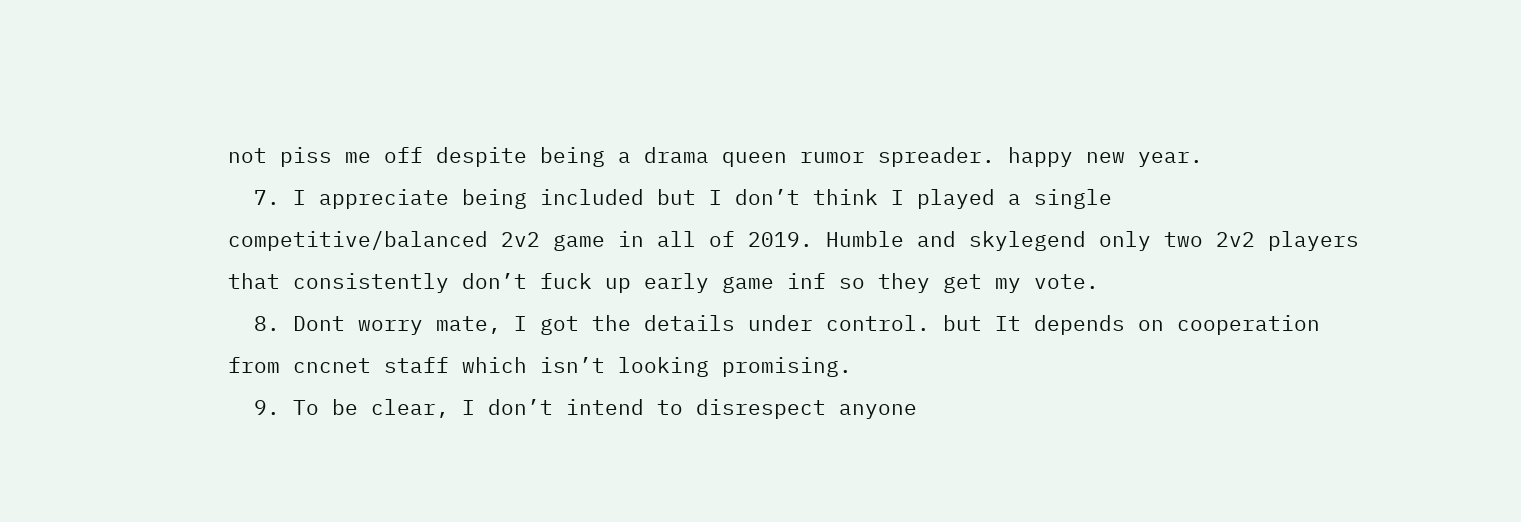not piss me off despite being a drama queen rumor spreader. happy new year.
  7. I appreciate being included but I don’t think I played a single competitive/balanced 2v2 game in all of 2019. Humble and skylegend only two 2v2 players that consistently don’t fuck up early game inf so they get my vote.
  8. Dont worry mate, I got the details under control. but It depends on cooperation from cncnet staff which isn’t looking promising.
  9. To be clear, I don’t intend to disrespect anyone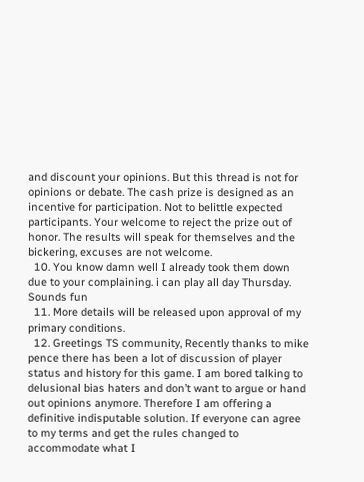and discount your opinions. But this thread is not for opinions or debate. The cash prize is designed as an incentive for participation. Not to belittle expected participants. Your welcome to reject the prize out of honor. The results will speak for themselves and the bickering, excuses are not welcome.
  10. You know damn well I already took them down due to your complaining. i can play all day Thursday. Sounds fun
  11. More details will be released upon approval of my primary conditions.
  12. Greetings TS community, Recently thanks to mike pence there has been a lot of discussion of player status and history for this game. I am bored talking to delusional bias haters and don’t want to argue or hand out opinions anymore. Therefore I am offering a definitive indisputable solution. If everyone can agree to my terms and get the rules changed to accommodate what I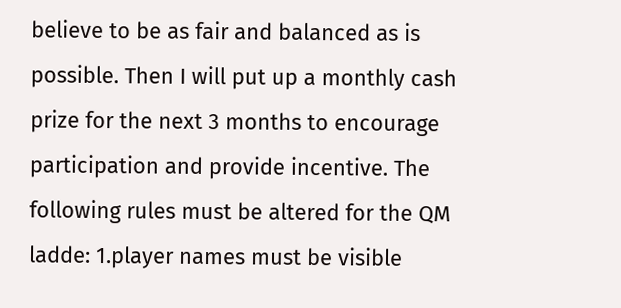believe to be as fair and balanced as is possible. Then I will put up a monthly cash prize for the next 3 months to encourage participation and provide incentive. The following rules must be altered for the QM ladde: 1.player names must be visible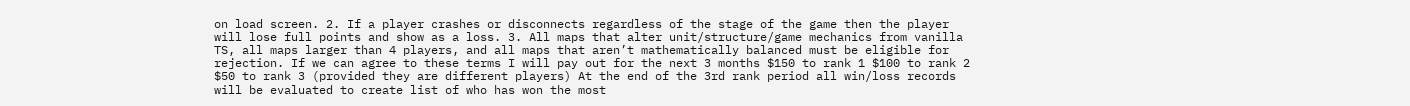on load screen. 2. If a player crashes or disconnects regardless of the stage of the game then the player will lose full points and show as a loss. 3. All maps that alter unit/structure/game mechanics from vanilla TS, all maps larger than 4 players, and all maps that aren’t mathematically balanced must be eligible for rejection. If we can agree to these terms I will pay out for the next 3 months $150 to rank 1 $100 to rank 2 $50 to rank 3 (provided they are different players) At the end of the 3rd rank period all win/loss records will be evaluated to create list of who has won the most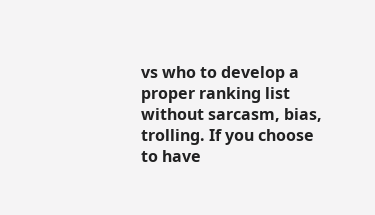vs who to develop a proper ranking list without sarcasm, bias, trolling. If you choose to have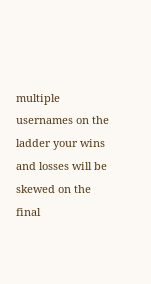multiple usernames on the ladder your wins and losses will be skewed on the final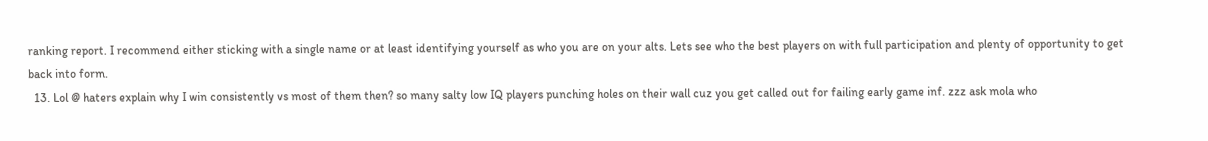ranking report. I recommend either sticking with a single name or at least identifying yourself as who you are on your alts. Lets see who the best players on with full participation and plenty of opportunity to get back into form.
  13. Lol @ haters explain why I win consistently vs most of them then? so many salty low IQ players punching holes on their wall cuz you get called out for failing early game inf. zzz ask mola who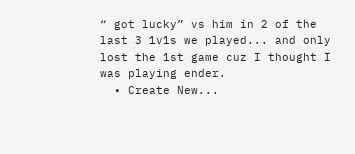“ got lucky” vs him in 2 of the last 3 1v1s we played... and only lost the 1st game cuz I thought I was playing ender.
  • Create New...